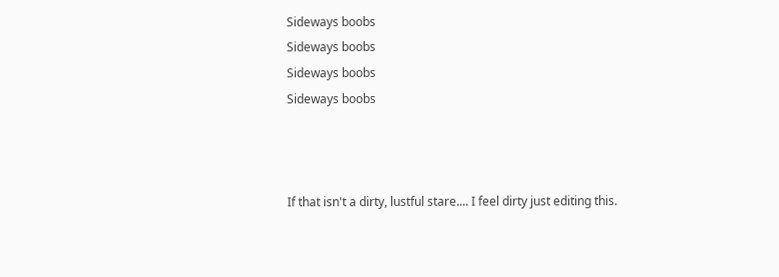Sideways boobs
Sideways boobs
Sideways boobs
Sideways boobs



If that isn't a dirty, lustful stare.... I feel dirty just editing this.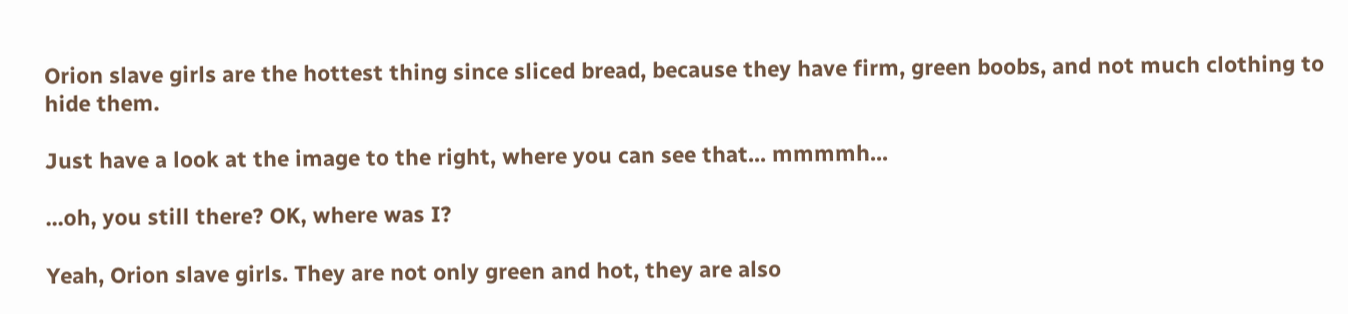Orion slave girls are the hottest thing since sliced bread, because they have firm, green boobs, and not much clothing to hide them.

Just have a look at the image to the right, where you can see that... mmmmh...

...oh, you still there? OK, where was I?

Yeah, Orion slave girls. They are not only green and hot, they are also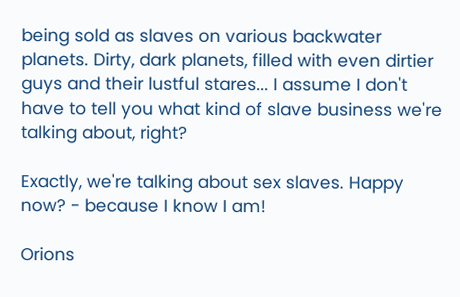being sold as slaves on various backwater planets. Dirty, dark planets, filled with even dirtier guys and their lustful stares... I assume I don't have to tell you what kind of slave business we're talking about, right?

Exactly, we're talking about sex slaves. Happy now? - because I know I am!

Orions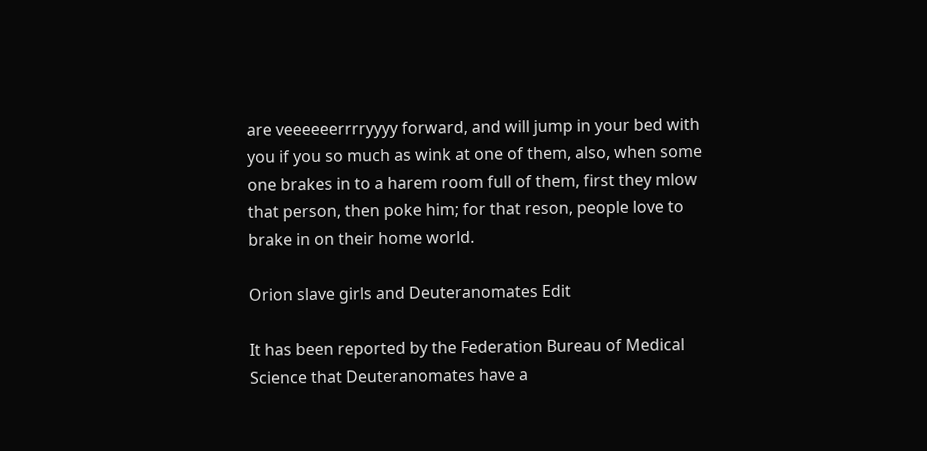are veeeeeerrrryyyy forward, and will jump in your bed with you if you so much as wink at one of them, also, when some one brakes in to a harem room full of them, first they mlow that person, then poke him; for that reson, people love to brake in on their home world.

Orion slave girls and Deuteranomates Edit

It has been reported by the Federation Bureau of Medical Science that Deuteranomates have a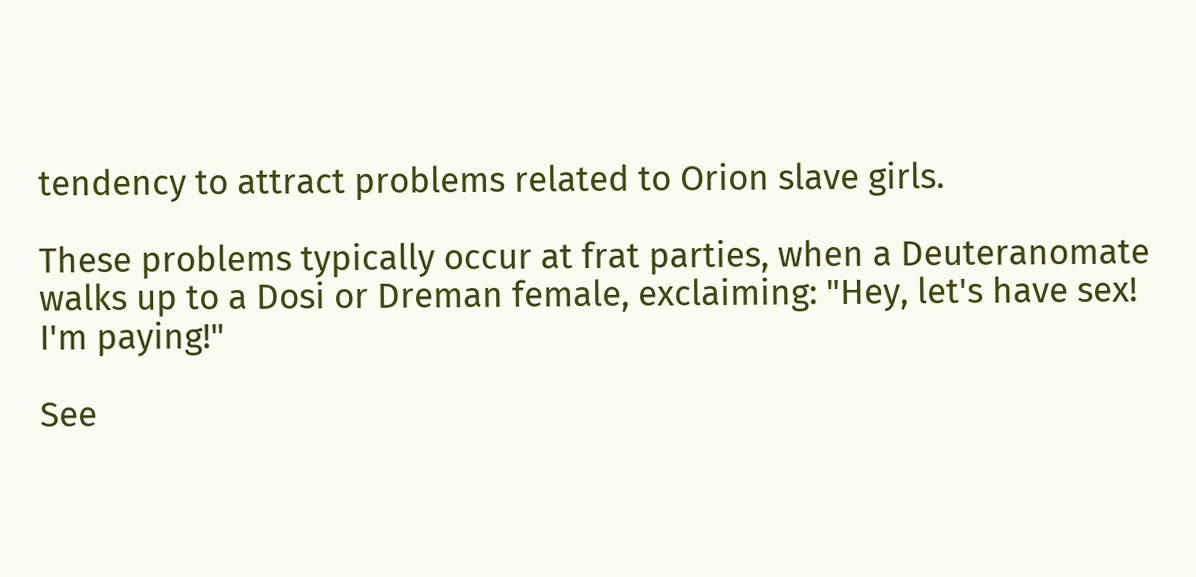tendency to attract problems related to Orion slave girls.

These problems typically occur at frat parties, when a Deuteranomate walks up to a Dosi or Dreman female, exclaiming: "Hey, let's have sex! I'm paying!"

See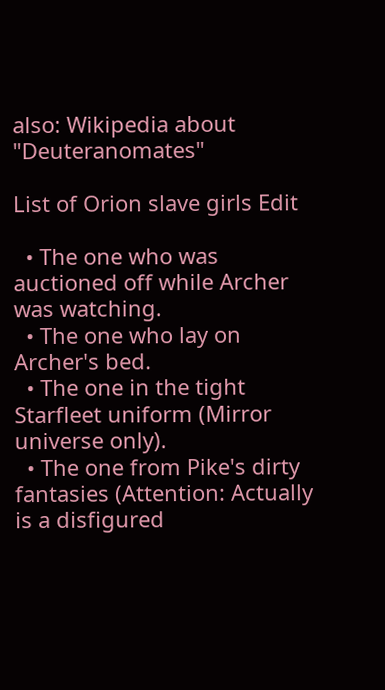also: Wikipedia about "Deuteranomates"

List of Orion slave girls Edit

  • The one who was auctioned off while Archer was watching.
  • The one who lay on Archer's bed.
  • The one in the tight Starfleet uniform (Mirror universe only).
  • The one from Pike's dirty fantasies (Attention: Actually is a disfigured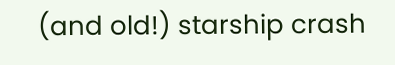(and old!) starship crash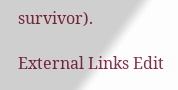survivor).

External Links Edit